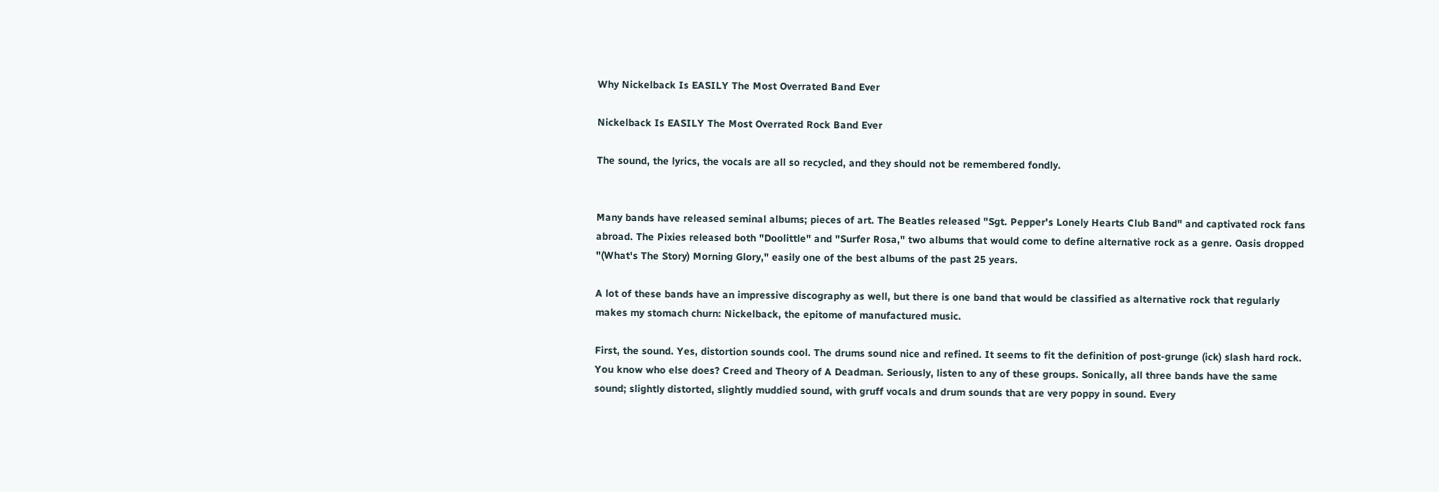Why Nickelback Is EASILY The Most Overrated Band Ever

Nickelback Is EASILY The Most Overrated Rock Band Ever

The sound, the lyrics, the vocals are all so recycled, and they should not be remembered fondly.


Many bands have released seminal albums; pieces of art. The Beatles released "Sgt. Pepper's Lonely Hearts Club Band" and captivated rock fans abroad. The Pixies released both "Doolittle" and "Surfer Rosa," two albums that would come to define alternative rock as a genre. Oasis dropped "(What's The Story) Morning Glory," easily one of the best albums of the past 25 years.

A lot of these bands have an impressive discography as well, but there is one band that would be classified as alternative rock that regularly makes my stomach churn: Nickelback, the epitome of manufactured music.

First, the sound. Yes, distortion sounds cool. The drums sound nice and refined. It seems to fit the definition of post-grunge (ick) slash hard rock. You know who else does? Creed and Theory of A Deadman. Seriously, listen to any of these groups. Sonically, all three bands have the same sound; slightly distorted, slightly muddied sound, with gruff vocals and drum sounds that are very poppy in sound. Every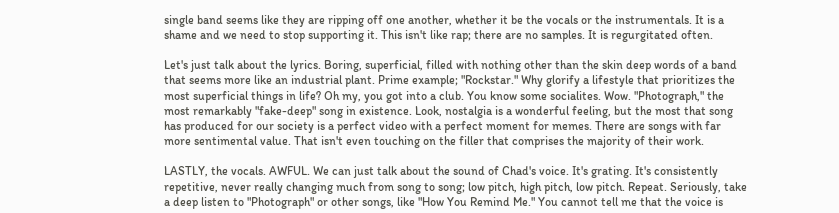single band seems like they are ripping off one another, whether it be the vocals or the instrumentals. It is a shame and we need to stop supporting it. This isn't like rap; there are no samples. It is regurgitated often.

Let's just talk about the lyrics. Boring, superficial, filled with nothing other than the skin deep words of a band that seems more like an industrial plant. Prime example; "Rockstar." Why glorify a lifestyle that prioritizes the most superficial things in life? Oh my, you got into a club. You know some socialites. Wow. "Photograph," the most remarkably "fake-deep" song in existence. Look, nostalgia is a wonderful feeling, but the most that song has produced for our society is a perfect video with a perfect moment for memes. There are songs with far more sentimental value. That isn't even touching on the filler that comprises the majority of their work.

LASTLY, the vocals. AWFUL. We can just talk about the sound of Chad's voice. It's grating. It's consistently repetitive, never really changing much from song to song; low pitch, high pitch, low pitch. Repeat. Seriously, take a deep listen to "Photograph" or other songs, like "How You Remind Me." You cannot tell me that the voice is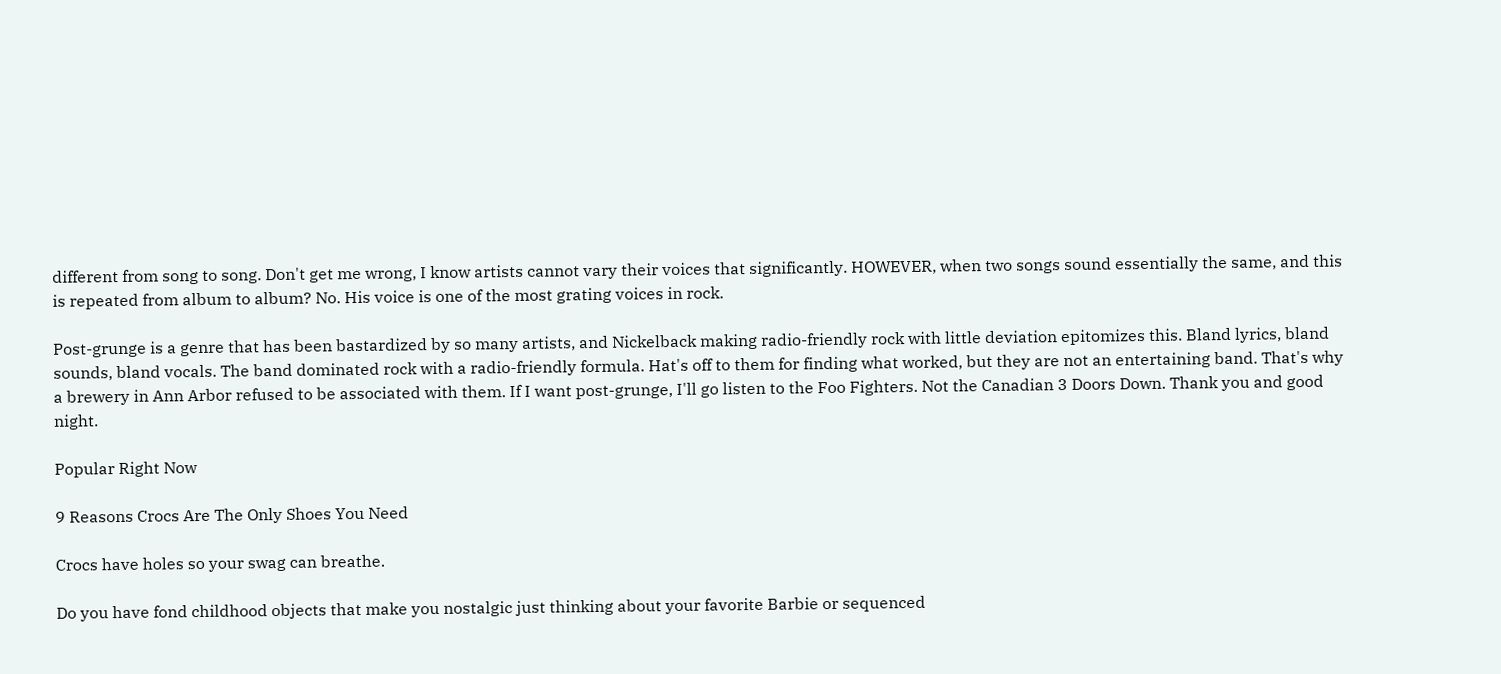different from song to song. Don't get me wrong, I know artists cannot vary their voices that significantly. HOWEVER, when two songs sound essentially the same, and this is repeated from album to album? No. His voice is one of the most grating voices in rock.

Post-grunge is a genre that has been bastardized by so many artists, and Nickelback making radio-friendly rock with little deviation epitomizes this. Bland lyrics, bland sounds, bland vocals. The band dominated rock with a radio-friendly formula. Hat's off to them for finding what worked, but they are not an entertaining band. That's why a brewery in Ann Arbor refused to be associated with them. If I want post-grunge, I'll go listen to the Foo Fighters. Not the Canadian 3 Doors Down. Thank you and good night.

Popular Right Now

9 Reasons Crocs Are The Only Shoes You Need

Crocs have holes so your swag can breathe.

Do you have fond childhood objects that make you nostalgic just thinking about your favorite Barbie or sequenced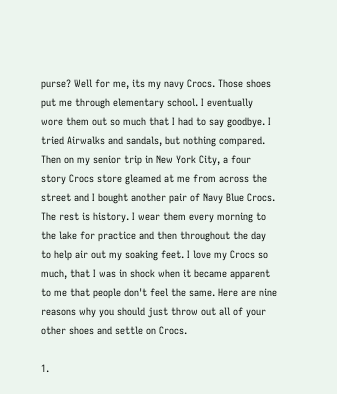purse? Well for me, its my navy Crocs. Those shoes put me through elementary school. I eventually wore them out so much that I had to say goodbye. I tried Airwalks and sandals, but nothing compared. Then on my senior trip in New York City, a four story Crocs store gleamed at me from across the street and I bought another pair of Navy Blue Crocs. The rest is history. I wear them every morning to the lake for practice and then throughout the day to help air out my soaking feet. I love my Crocs so much, that I was in shock when it became apparent to me that people don't feel the same. Here are nine reasons why you should just throw out all of your other shoes and settle on Crocs.

1.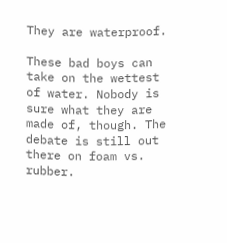They are waterproof.

These bad boys can take on the wettest of water. Nobody is sure what they are made of, though. The debate is still out there on foam vs. rubber.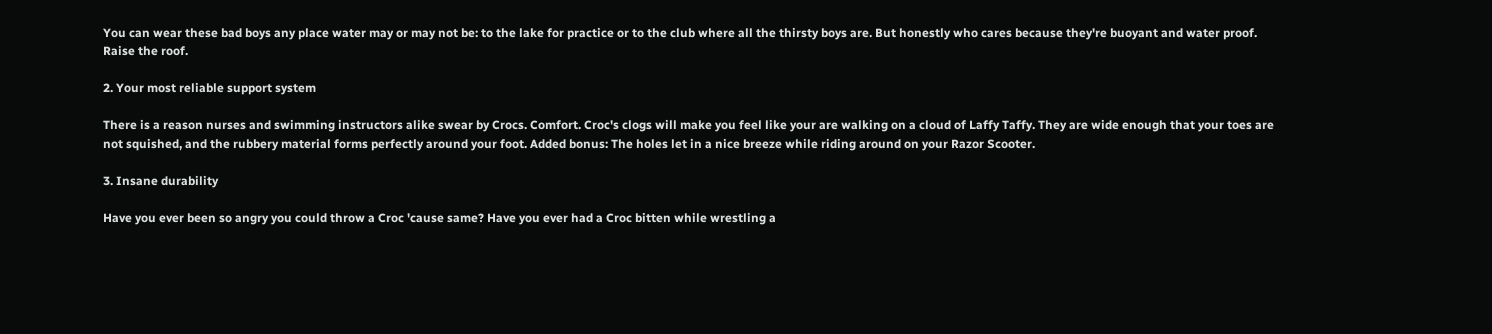You can wear these bad boys any place water may or may not be: to the lake for practice or to the club where all the thirsty boys are. But honestly who cares because they're buoyant and water proof. Raise the roof.

2. Your most reliable support system

There is a reason nurses and swimming instructors alike swear by Crocs. Comfort. Croc's clogs will make you feel like your are walking on a cloud of Laffy Taffy. They are wide enough that your toes are not squished, and the rubbery material forms perfectly around your foot. Added bonus: The holes let in a nice breeze while riding around on your Razor Scooter.

3. Insane durability

Have you ever been so angry you could throw a Croc 'cause same? Have you ever had a Croc bitten while wrestling a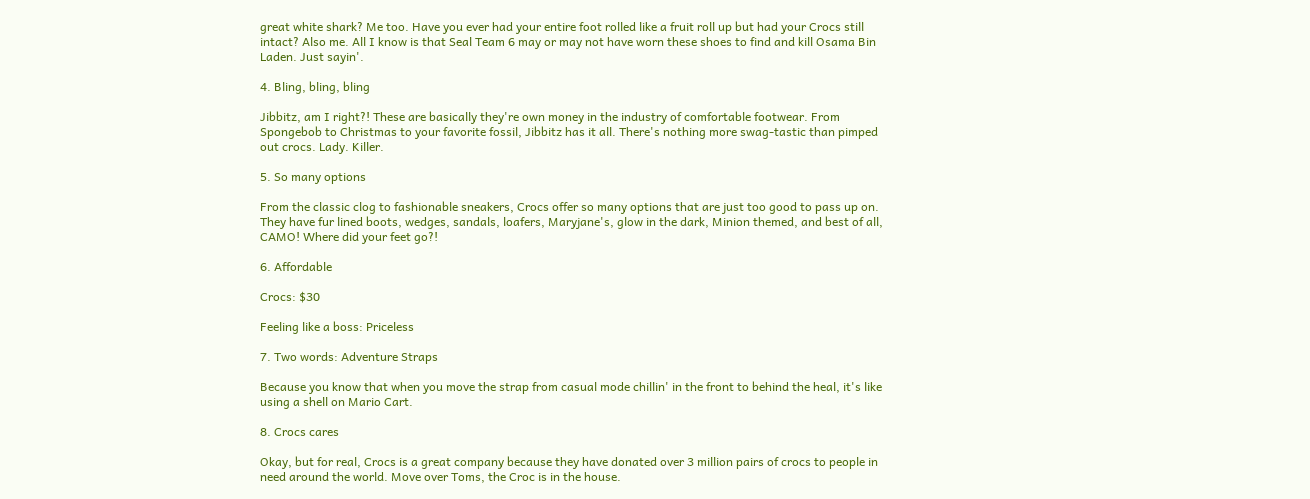great white shark? Me too. Have you ever had your entire foot rolled like a fruit roll up but had your Crocs still intact? Also me. All I know is that Seal Team 6 may or may not have worn these shoes to find and kill Osama Bin Laden. Just sayin'.

4. Bling, bling, bling

Jibbitz, am I right?! These are basically they're own money in the industry of comfortable footwear. From Spongebob to Christmas to your favorite fossil, Jibbitz has it all. There's nothing more swag-tastic than pimped out crocs. Lady. Killer.

5. So many options

From the classic clog to fashionable sneakers, Crocs offer so many options that are just too good to pass up on. They have fur lined boots, wedges, sandals, loafers, Maryjane's, glow in the dark, Minion themed, and best of all, CAMO! Where did your feet go?!

6. Affordable

Crocs: $30

Feeling like a boss: Priceless

7. Two words: Adventure Straps

Because you know that when you move the strap from casual mode chillin' in the front to behind the heal, it's like using a shell on Mario Cart.

8. Crocs cares

Okay, but for real, Crocs is a great company because they have donated over 3 million pairs of crocs to people in need around the world. Move over Toms, the Croc is in the house.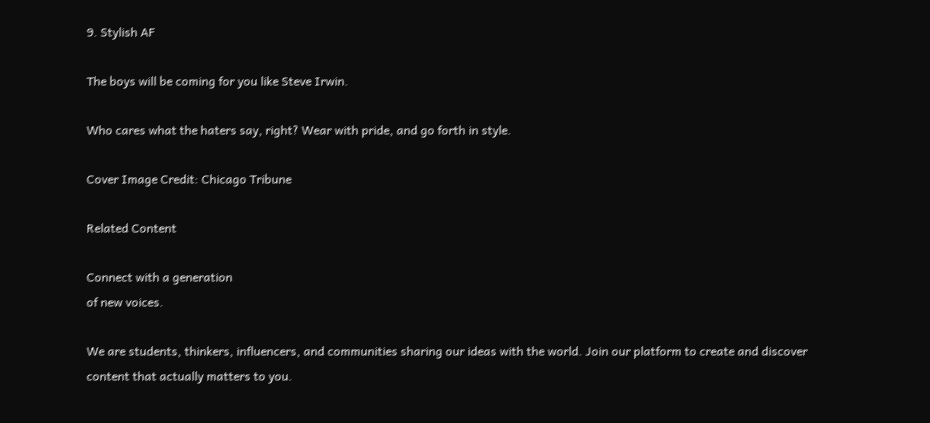9. Stylish AF

The boys will be coming for you like Steve Irwin.

Who cares what the haters say, right? Wear with pride, and go forth in style.

Cover Image Credit: Chicago Tribune

Related Content

Connect with a generation
of new voices.

We are students, thinkers, influencers, and communities sharing our ideas with the world. Join our platform to create and discover content that actually matters to you.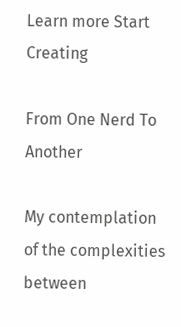Learn more Start Creating

From One Nerd To Another

My contemplation of the complexities between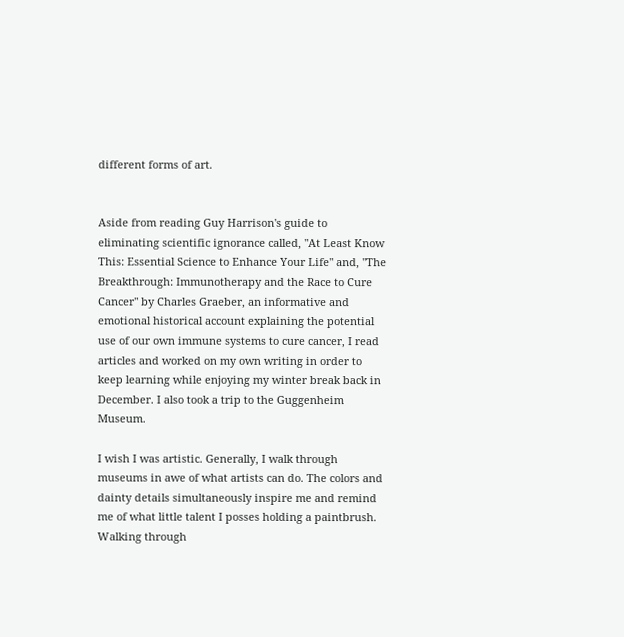different forms of art.


Aside from reading Guy Harrison's guide to eliminating scientific ignorance called, "At Least Know This: Essential Science to Enhance Your Life" and, "The Breakthrough: Immunotherapy and the Race to Cure Cancer" by Charles Graeber, an informative and emotional historical account explaining the potential use of our own immune systems to cure cancer, I read articles and worked on my own writing in order to keep learning while enjoying my winter break back in December. I also took a trip to the Guggenheim Museum.

I wish I was artistic. Generally, I walk through museums in awe of what artists can do. The colors and dainty details simultaneously inspire me and remind me of what little talent I posses holding a paintbrush. Walking through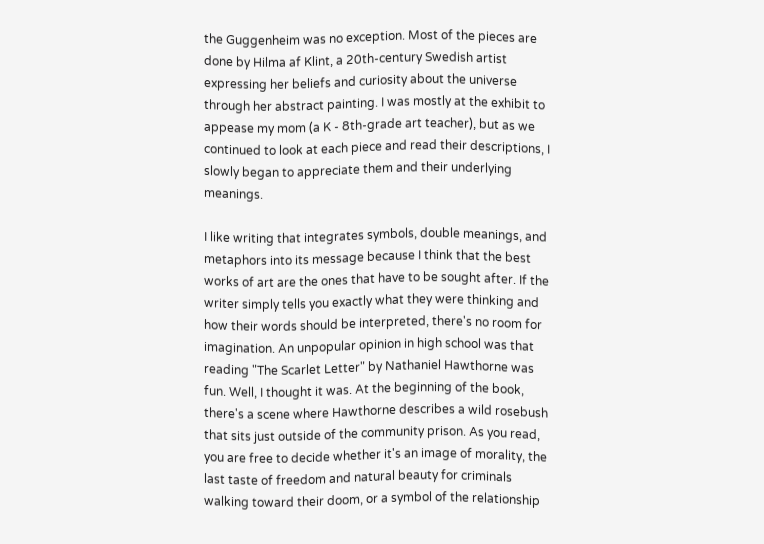the Guggenheim was no exception. Most of the pieces are done by Hilma af Klint, a 20th-century Swedish artist expressing her beliefs and curiosity about the universe through her abstract painting. I was mostly at the exhibit to appease my mom (a K - 8th-grade art teacher), but as we continued to look at each piece and read their descriptions, I slowly began to appreciate them and their underlying meanings.

I like writing that integrates symbols, double meanings, and metaphors into its message because I think that the best works of art are the ones that have to be sought after. If the writer simply tells you exactly what they were thinking and how their words should be interpreted, there's no room for imagination. An unpopular opinion in high school was that reading "The Scarlet Letter" by Nathaniel Hawthorne was fun. Well, I thought it was. At the beginning of the book, there's a scene where Hawthorne describes a wild rosebush that sits just outside of the community prison. As you read, you are free to decide whether it's an image of morality, the last taste of freedom and natural beauty for criminals walking toward their doom, or a symbol of the relationship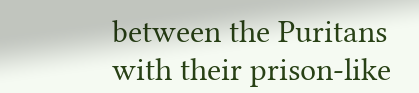between the Puritans with their prison-like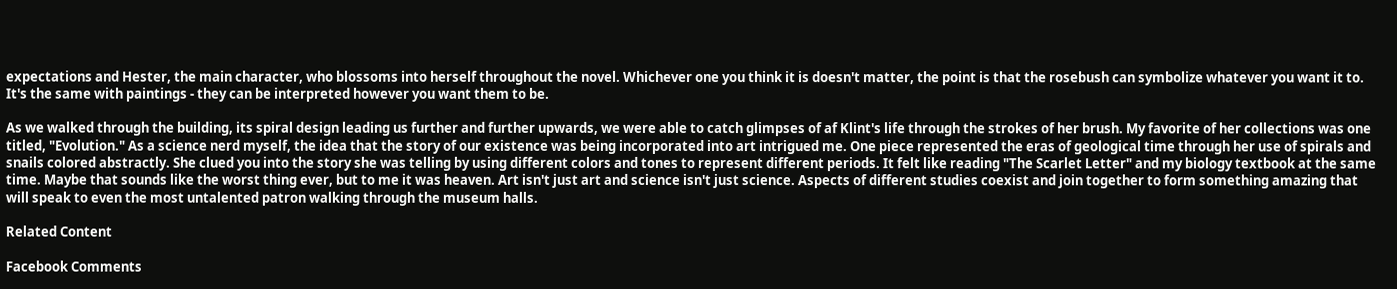expectations and Hester, the main character, who blossoms into herself throughout the novel. Whichever one you think it is doesn't matter, the point is that the rosebush can symbolize whatever you want it to. It's the same with paintings - they can be interpreted however you want them to be.

As we walked through the building, its spiral design leading us further and further upwards, we were able to catch glimpses of af Klint's life through the strokes of her brush. My favorite of her collections was one titled, "Evolution." As a science nerd myself, the idea that the story of our existence was being incorporated into art intrigued me. One piece represented the eras of geological time through her use of spirals and snails colored abstractly. She clued you into the story she was telling by using different colors and tones to represent different periods. It felt like reading "The Scarlet Letter" and my biology textbook at the same time. Maybe that sounds like the worst thing ever, but to me it was heaven. Art isn't just art and science isn't just science. Aspects of different studies coexist and join together to form something amazing that will speak to even the most untalented patron walking through the museum halls.

Related Content

Facebook Comments